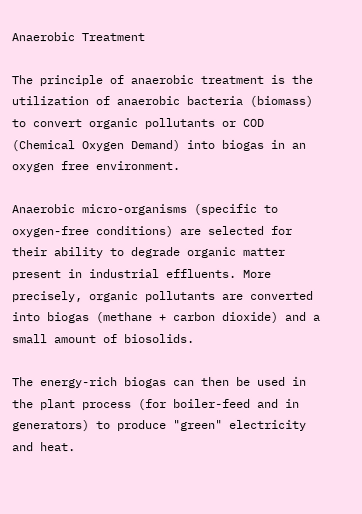Anaerobic Treatment

The principle of anaerobic treatment is the utilization of anaerobic bacteria (biomass) to convert organic pollutants or COD (Chemical Oxygen Demand) into biogas in an oxygen free environment.

Anaerobic micro-organisms (specific to oxygen-free conditions) are selected for their ability to degrade organic matter present in industrial effluents. More precisely, organic pollutants are converted into biogas (methane + carbon dioxide) and a small amount of biosolids.

The energy-rich biogas can then be used in the plant process (for boiler-feed and in generators) to produce "green" electricity and heat.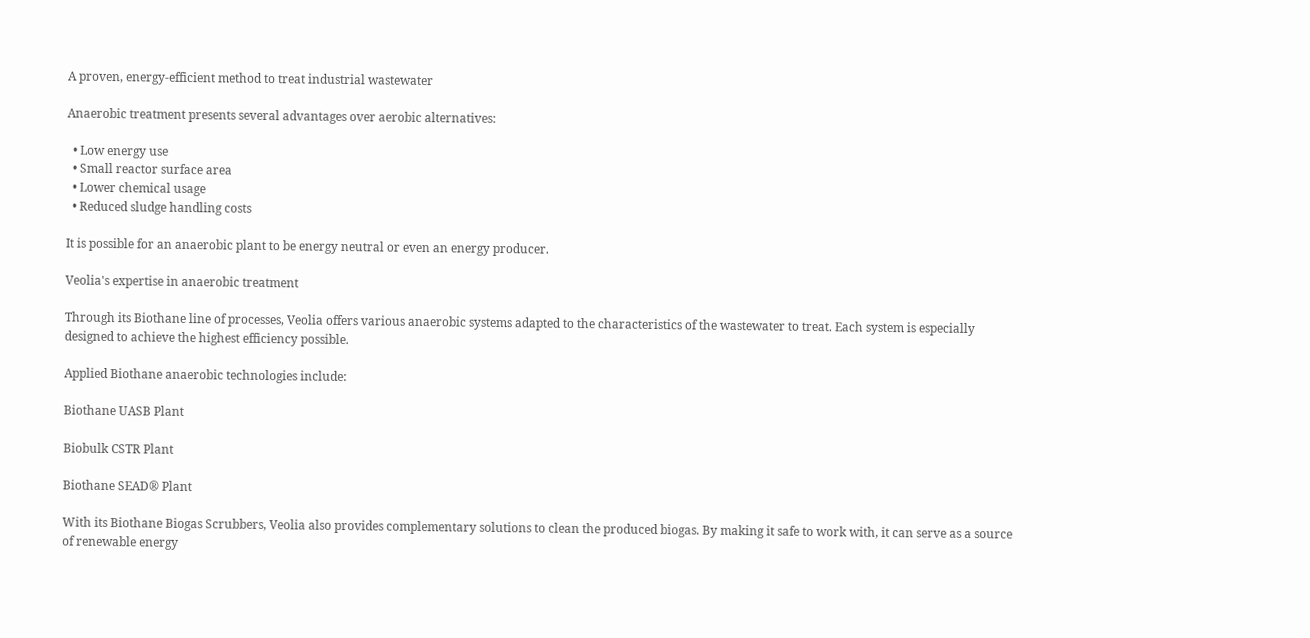A proven, energy-efficient method to treat industrial wastewater

Anaerobic treatment presents several advantages over aerobic alternatives:

  • Low energy use
  • Small reactor surface area
  • Lower chemical usage
  • Reduced sludge handling costs

It is possible for an anaerobic plant to be energy neutral or even an energy producer.

Veolia's expertise in anaerobic treatment

Through its Biothane line of processes, Veolia offers various anaerobic systems adapted to the characteristics of the wastewater to treat. Each system is especially designed to achieve the highest efficiency possible.

Applied Biothane anaerobic technologies include:

Biothane UASB Plant

Biobulk CSTR Plant

Biothane SEAD® Plant

With its Biothane Biogas Scrubbers, Veolia also provides complementary solutions to clean the produced biogas. By making it safe to work with, it can serve as a source of renewable energy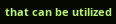that can be utilized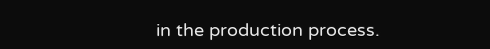in the production process.